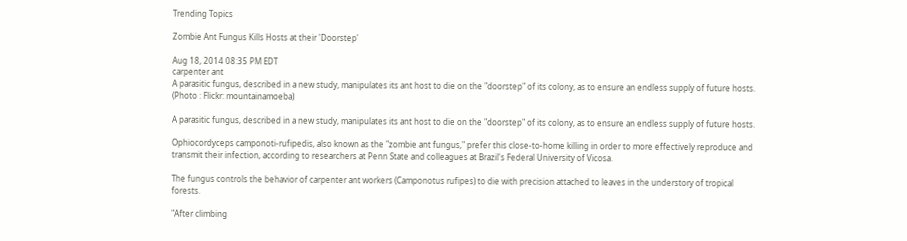Trending Topics

Zombie Ant Fungus Kills Hosts at their 'Doorstep'

Aug 18, 2014 08:35 PM EDT
carpenter ant
A parasitic fungus, described in a new study, manipulates its ant host to die on the "doorstep" of its colony, as to ensure an endless supply of future hosts.
(Photo : Flickr: mountainamoeba)

A parasitic fungus, described in a new study, manipulates its ant host to die on the "doorstep" of its colony, as to ensure an endless supply of future hosts.

Ophiocordyceps camponoti-rufipedis, also known as the "zombie ant fungus," prefer this close-to-home killing in order to more effectively reproduce and transmit their infection, according to researchers at Penn State and colleagues at Brazil's Federal University of Vicosa.

The fungus controls the behavior of carpenter ant workers (Camponotus rufipes) to die with precision attached to leaves in the understory of tropical forests.

"After climbing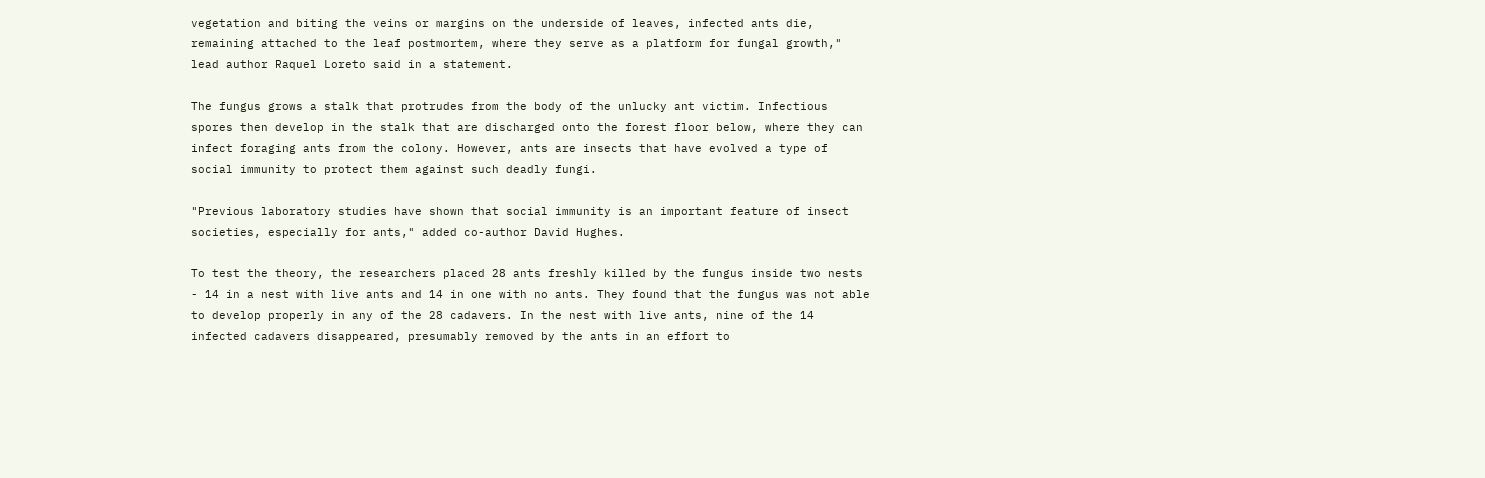vegetation and biting the veins or margins on the underside of leaves, infected ants die, remaining attached to the leaf postmortem, where they serve as a platform for fungal growth," lead author Raquel Loreto said in a statement.

The fungus grows a stalk that protrudes from the body of the unlucky ant victim. Infectious spores then develop in the stalk that are discharged onto the forest floor below, where they can infect foraging ants from the colony. However, ants are insects that have evolved a type of social immunity to protect them against such deadly fungi.

"Previous laboratory studies have shown that social immunity is an important feature of insect societies, especially for ants," added co-author David Hughes.

To test the theory, the researchers placed 28 ants freshly killed by the fungus inside two nests - 14 in a nest with live ants and 14 in one with no ants. They found that the fungus was not able to develop properly in any of the 28 cadavers. In the nest with live ants, nine of the 14 infected cadavers disappeared, presumably removed by the ants in an effort to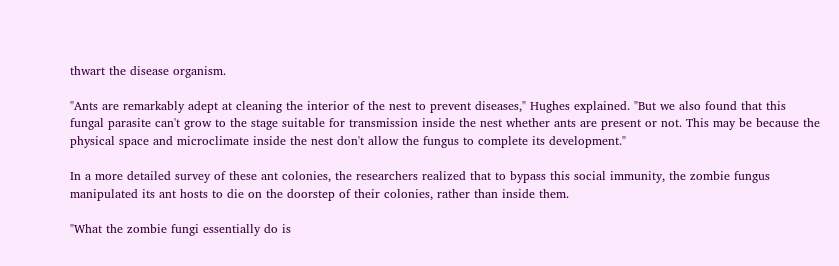thwart the disease organism.

"Ants are remarkably adept at cleaning the interior of the nest to prevent diseases," Hughes explained. "But we also found that this fungal parasite can't grow to the stage suitable for transmission inside the nest whether ants are present or not. This may be because the physical space and microclimate inside the nest don't allow the fungus to complete its development."

In a more detailed survey of these ant colonies, the researchers realized that to bypass this social immunity, the zombie fungus manipulated its ant hosts to die on the doorstep of their colonies, rather than inside them.

"What the zombie fungi essentially do is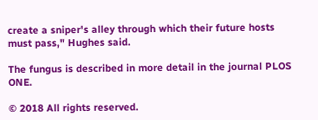create a sniper's alley through which their future hosts must pass," Hughes said.

The fungus is described in more detail in the journal PLOS ONE.

© 2018 All rights reserved.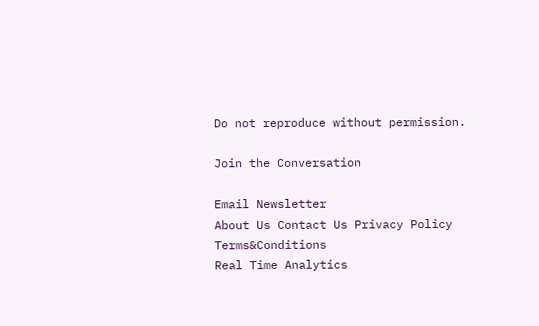Do not reproduce without permission.

Join the Conversation

Email Newsletter
About Us Contact Us Privacy Policy Terms&Conditions
Real Time Analytics